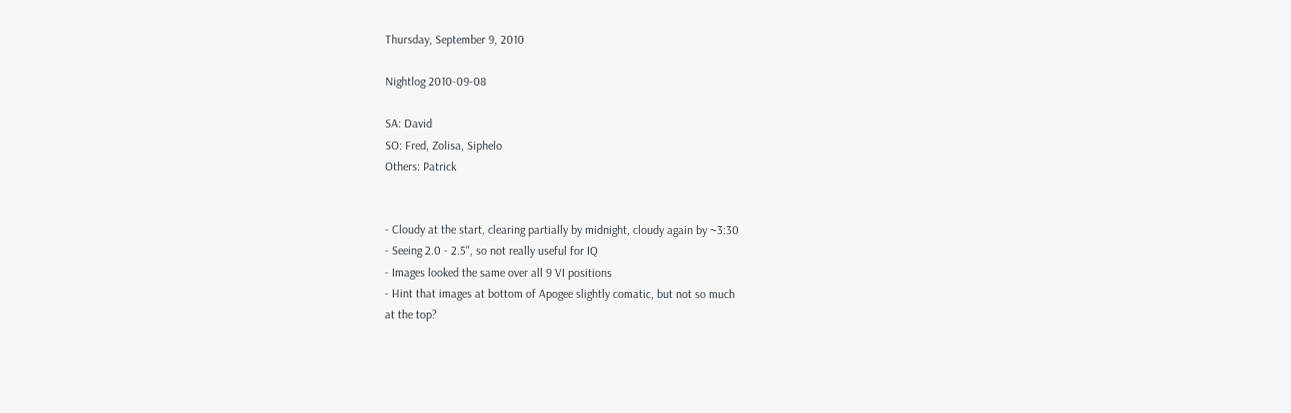Thursday, September 9, 2010

Nightlog 2010-09-08

SA: David
SO: Fred, Zolisa, Siphelo
Others: Patrick


- Cloudy at the start, clearing partially by midnight, cloudy again by ~3:30
- Seeing 2.0 - 2.5", so not really useful for IQ
- Images looked the same over all 9 VI positions
- Hint that images at bottom of Apogee slightly comatic, but not so much
at the top?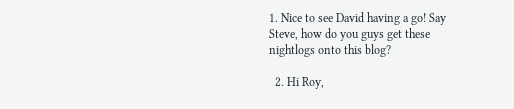1. Nice to see David having a go! Say Steve, how do you guys get these nightlogs onto this blog?

  2. Hi Roy,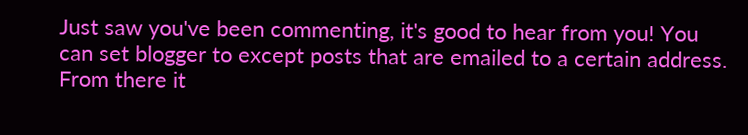Just saw you've been commenting, it's good to hear from you! You can set blogger to except posts that are emailed to a certain address. From there it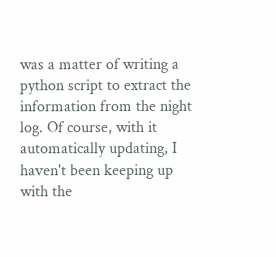was a matter of writing a python script to extract the information from the night log. Of course, with it automatically updating, I haven't been keeping up with the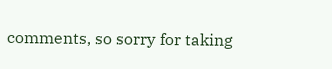comments, so sorry for taking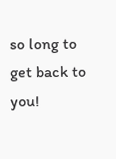so long to get back to you!